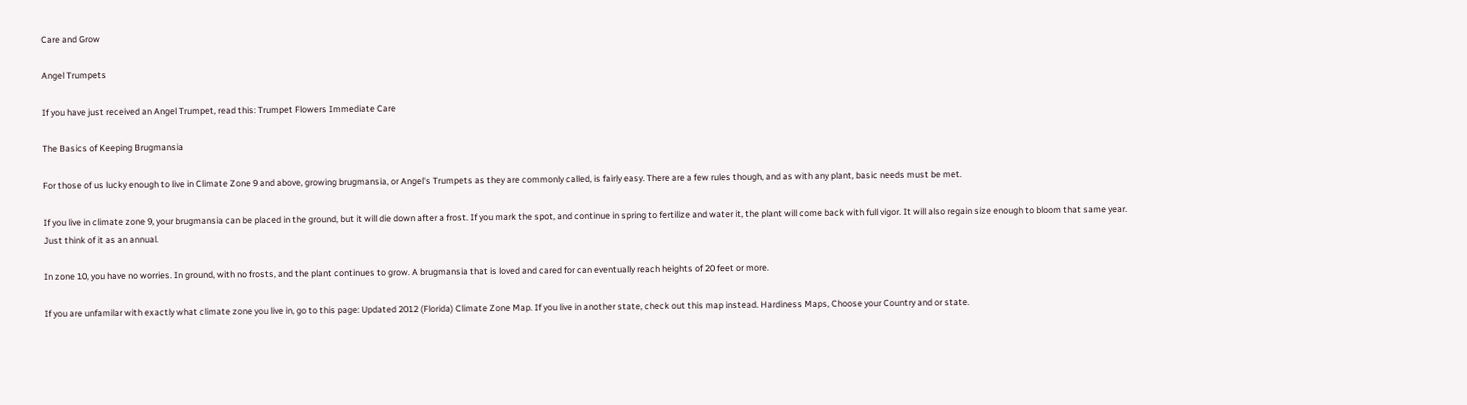Care and Grow

Angel Trumpets

If you have just received an Angel Trumpet, read this: Trumpet Flowers Immediate Care

The Basics of Keeping Brugmansia

For those of us lucky enough to live in Climate Zone 9 and above, growing brugmansia, or Angel's Trumpets as they are commonly called, is fairly easy. There are a few rules though, and as with any plant, basic needs must be met.

If you live in climate zone 9, your brugmansia can be placed in the ground, but it will die down after a frost. If you mark the spot, and continue in spring to fertilize and water it, the plant will come back with full vigor. It will also regain size enough to bloom that same year. Just think of it as an annual.

In zone 10, you have no worries. In ground, with no frosts, and the plant continues to grow. A brugmansia that is loved and cared for can eventually reach heights of 20 feet or more.

If you are unfamilar with exactly what climate zone you live in, go to this page: Updated 2012 (Florida) Climate Zone Map. If you live in another state, check out this map instead. Hardiness Maps, Choose your Country and or state.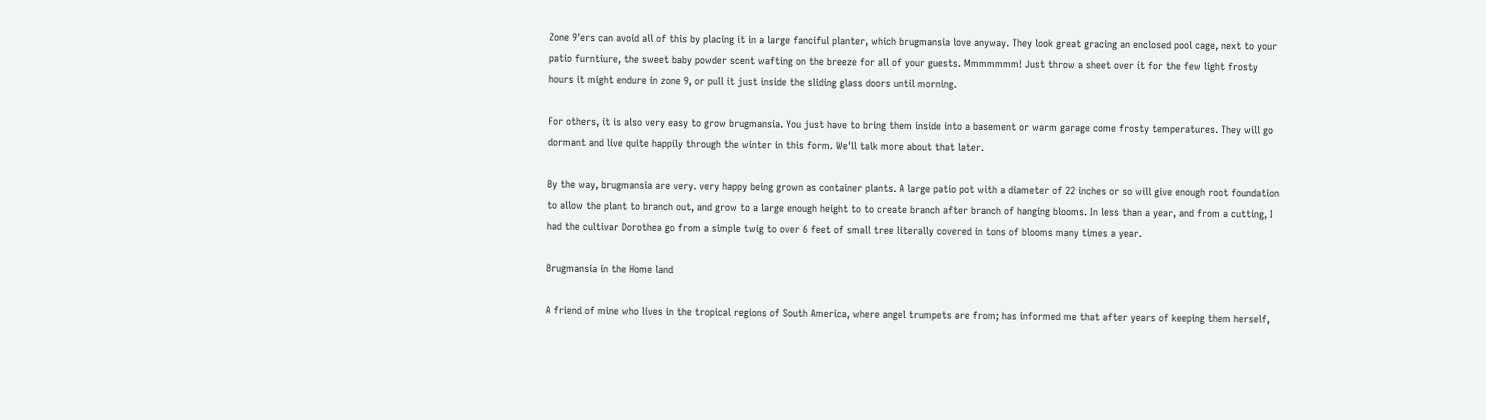Zone 9'ers can avoid all of this by placing it in a large fanciful planter, which brugmansia love anyway. They look great gracing an enclosed pool cage, next to your patio furntiure, the sweet baby powder scent wafting on the breeze for all of your guests. Mmmmmmm! Just throw a sheet over it for the few light frosty hours it might endure in zone 9, or pull it just inside the sliding glass doors until morning.

For others, it is also very easy to grow brugmansia. You just have to bring them inside into a basement or warm garage come frosty temperatures. They will go dormant and live quite happily through the winter in this form. We'll talk more about that later.

By the way, brugmansia are very. very happy being grown as container plants. A large patio pot with a diameter of 22 inches or so will give enough root foundation to allow the plant to branch out, and grow to a large enough height to to create branch after branch of hanging blooms. In less than a year, and from a cutting, I had the cultivar Dorothea go from a simple twig to over 6 feet of small tree literally covered in tons of blooms many times a year.

Brugmansia in the Home land

A friend of mine who lives in the tropical regions of South America, where angel trumpets are from; has informed me that after years of keeping them herself,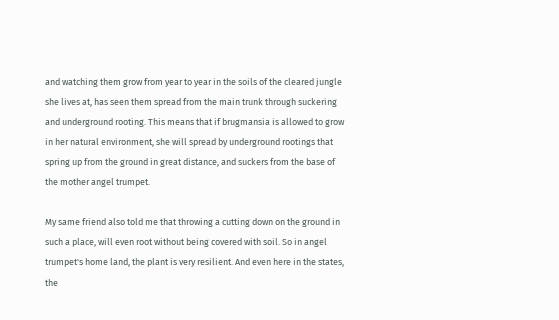and watching them grow from year to year in the soils of the cleared jungle she lives at, has seen them spread from the main trunk through suckering and underground rooting. This means that if brugmansia is allowed to grow in her natural environment, she will spread by underground rootings that spring up from the ground in great distance, and suckers from the base of the mother angel trumpet.

My same friend also told me that throwing a cutting down on the ground in such a place, will even root without being covered with soil. So in angel trumpet's home land, the plant is very resilient. And even here in the states, the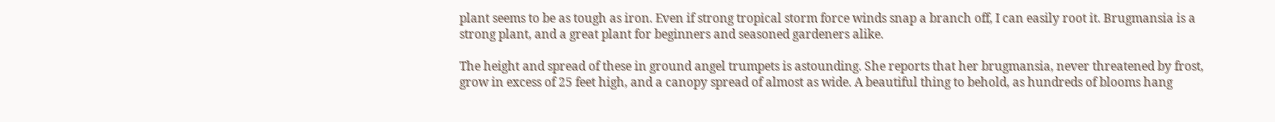plant seems to be as tough as iron. Even if strong tropical storm force winds snap a branch off, I can easily root it. Brugmansia is a strong plant, and a great plant for beginners and seasoned gardeners alike.

The height and spread of these in ground angel trumpets is astounding. She reports that her brugmansia, never threatened by frost, grow in excess of 25 feet high, and a canopy spread of almost as wide. A beautiful thing to behold, as hundreds of blooms hang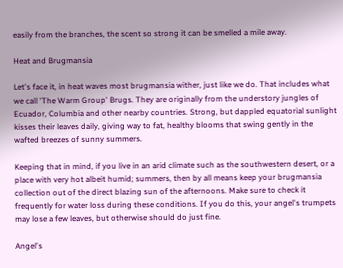easily from the branches, the scent so strong it can be smelled a mile away.

Heat and Brugmansia

Let's face it, in heat waves most brugmansia wither, just like we do. That includes what we call 'The Warm Group' Brugs. They are originally from the understory jungles of Ecuador, Columbia and other nearby countries. Strong, but dappled equatorial sunlight kisses their leaves daily, giving way to fat, healthy blooms that swing gently in the wafted breezes of sunny summers.

Keeping that in mind, if you live in an arid climate such as the southwestern desert, or a place with very hot albeit humid; summers, then by all means keep your brugmansia collection out of the direct blazing sun of the afternoons. Make sure to check it frequently for water loss during these conditions. If you do this, your angel's trumpets may lose a few leaves, but otherwise should do just fine.

Angel's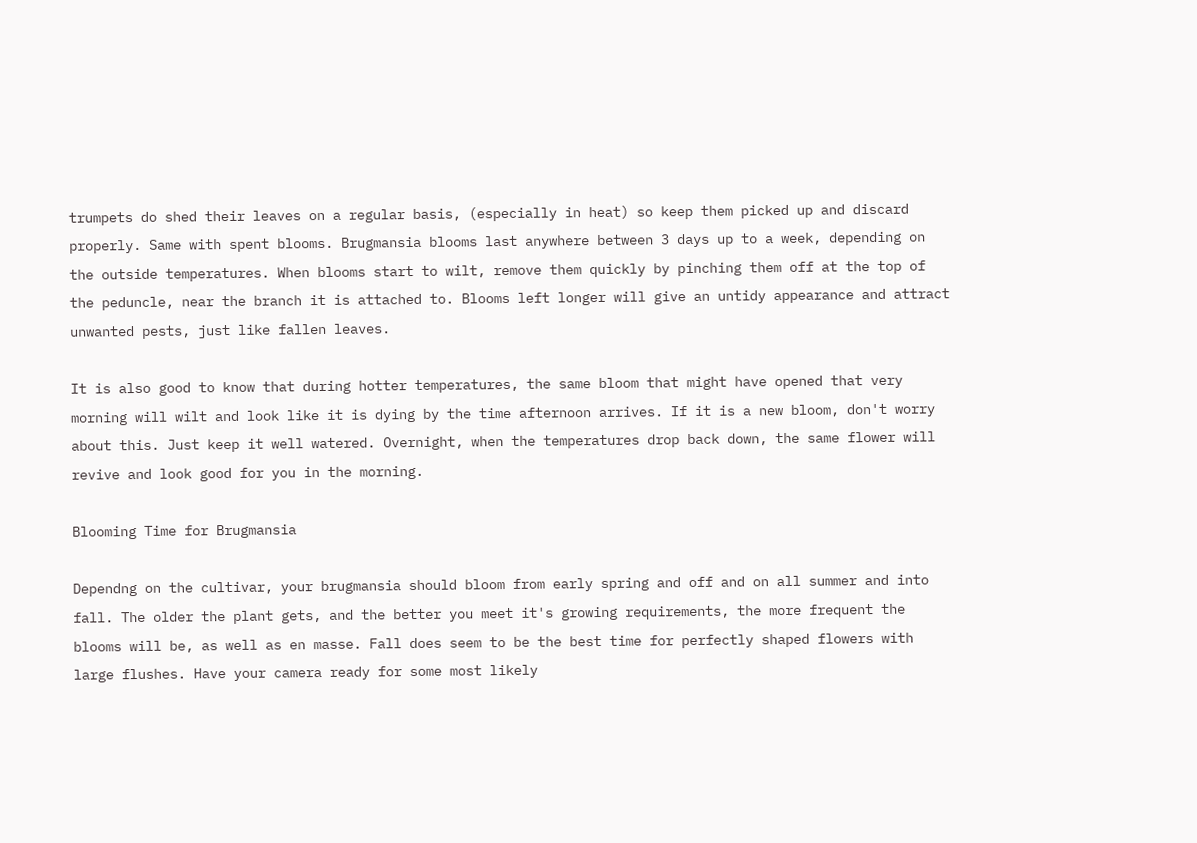trumpets do shed their leaves on a regular basis, (especially in heat) so keep them picked up and discard properly. Same with spent blooms. Brugmansia blooms last anywhere between 3 days up to a week, depending on the outside temperatures. When blooms start to wilt, remove them quickly by pinching them off at the top of the peduncle, near the branch it is attached to. Blooms left longer will give an untidy appearance and attract unwanted pests, just like fallen leaves.

It is also good to know that during hotter temperatures, the same bloom that might have opened that very morning will wilt and look like it is dying by the time afternoon arrives. If it is a new bloom, don't worry about this. Just keep it well watered. Overnight, when the temperatures drop back down, the same flower will revive and look good for you in the morning.

Blooming Time for Brugmansia

Dependng on the cultivar, your brugmansia should bloom from early spring and off and on all summer and into fall. The older the plant gets, and the better you meet it's growing requirements, the more frequent the blooms will be, as well as en masse. Fall does seem to be the best time for perfectly shaped flowers with large flushes. Have your camera ready for some most likely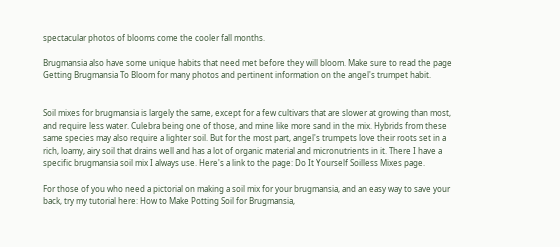spectacular photos of blooms come the cooler fall months.

Brugmansia also have some unique habits that need met before they will bloom. Make sure to read the page Getting Brugmansia To Bloom for many photos and pertinent information on the angel's trumpet habit.


Soil mixes for brugmansia is largely the same, except for a few cultivars that are slower at growing than most, and require less water. Culebra being one of those, and mine like more sand in the mix. Hybrids from these same species may also require a lighter soil. But for the most part, angel's trumpets love their roots set in a rich, loamy, airy soil that drains well and has a lot of organic material and micronutrients in it. There I have a specific brugmansia soil mix I always use. Here's a link to the page: Do It Yourself Soilless Mixes page.

For those of you who need a pictorial on making a soil mix for your brugmansia, and an easy way to save your back, try my tutorial here: How to Make Potting Soil for Brugmansia,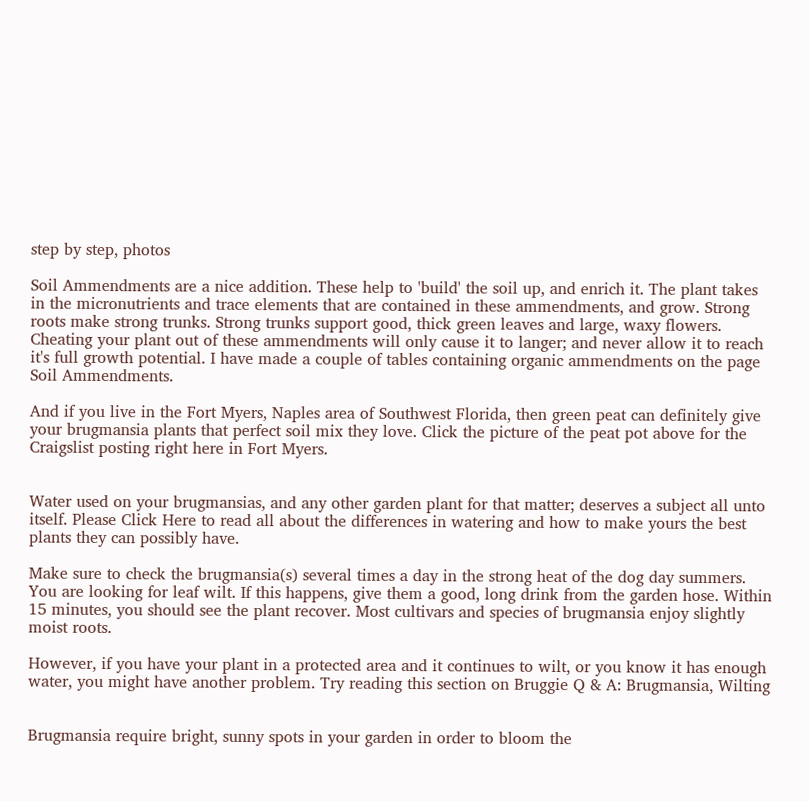step by step, photos

Soil Ammendments are a nice addition. These help to 'build' the soil up, and enrich it. The plant takes in the micronutrients and trace elements that are contained in these ammendments, and grow. Strong roots make strong trunks. Strong trunks support good, thick green leaves and large, waxy flowers. Cheating your plant out of these ammendments will only cause it to langer; and never allow it to reach it's full growth potential. I have made a couple of tables containing organic ammendments on the page Soil Ammendments.

And if you live in the Fort Myers, Naples area of Southwest Florida, then green peat can definitely give your brugmansia plants that perfect soil mix they love. Click the picture of the peat pot above for the Craigslist posting right here in Fort Myers.


Water used on your brugmansias, and any other garden plant for that matter; deserves a subject all unto itself. Please Click Here to read all about the differences in watering and how to make yours the best plants they can possibly have.

Make sure to check the brugmansia(s) several times a day in the strong heat of the dog day summers. You are looking for leaf wilt. If this happens, give them a good, long drink from the garden hose. Within 15 minutes, you should see the plant recover. Most cultivars and species of brugmansia enjoy slightly moist roots.

However, if you have your plant in a protected area and it continues to wilt, or you know it has enough water, you might have another problem. Try reading this section on Bruggie Q & A: Brugmansia, Wilting


Brugmansia require bright, sunny spots in your garden in order to bloom the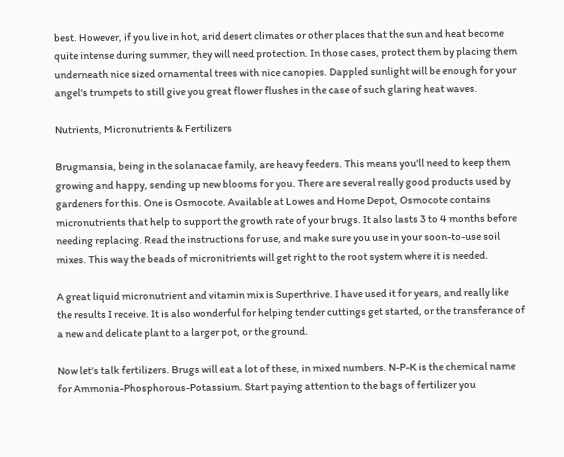best. However, if you live in hot, arid desert climates or other places that the sun and heat become quite intense during summer, they will need protection. In those cases, protect them by placing them underneath nice sized ornamental trees with nice canopies. Dappled sunlight will be enough for your angel's trumpets to still give you great flower flushes in the case of such glaring heat waves.

Nutrients, Micronutrients & Fertilizers

Brugmansia, being in the solanacae family, are heavy feeders. This means you'll need to keep them growing and happy, sending up new blooms for you. There are several really good products used by gardeners for this. One is Osmocote. Available at Lowes and Home Depot, Osmocote contains micronutrients that help to support the growth rate of your brugs. It also lasts 3 to 4 months before needing replacing. Read the instructions for use, and make sure you use in your soon-to-use soil mixes. This way the beads of micronitrients will get right to the root system where it is needed.

A great liquid micronutrient and vitamin mix is Superthrive. I have used it for years, and really like the results I receive. It is also wonderful for helping tender cuttings get started, or the transferance of a new and delicate plant to a larger pot, or the ground.

Now let's talk fertilizers. Brugs will eat a lot of these, in mixed numbers. N-P-K is the chemical name for Ammonia-Phosphorous-Potassium. Start paying attention to the bags of fertilizer you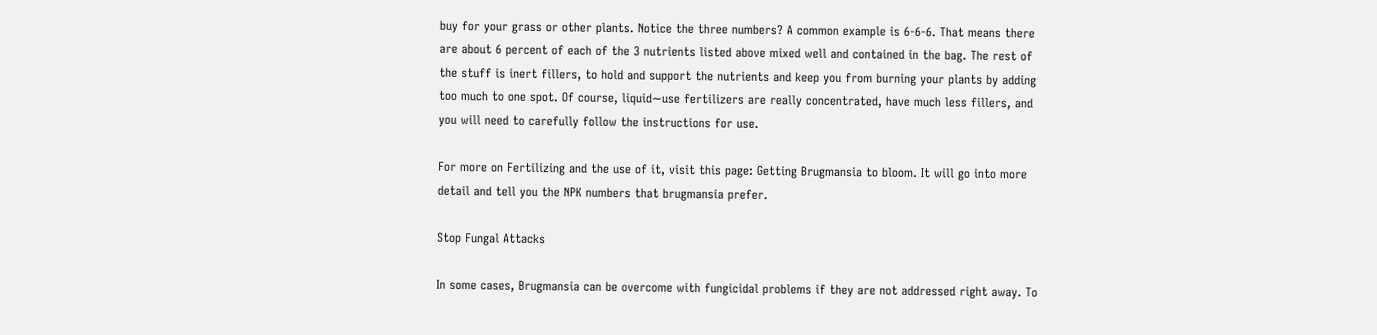buy for your grass or other plants. Notice the three numbers? A common example is 6-6-6. That means there are about 6 percent of each of the 3 nutrients listed above mixed well and contained in the bag. The rest of the stuff is inert fillers, to hold and support the nutrients and keep you from burning your plants by adding too much to one spot. Of course, liquid∼use fertilizers are really concentrated, have much less fillers, and you will need to carefully follow the instructions for use.

For more on Fertilizing and the use of it, visit this page: Getting Brugmansia to bloom. It will go into more detail and tell you the NPK numbers that brugmansia prefer.

Stop Fungal Attacks

In some cases, Brugmansia can be overcome with fungicidal problems if they are not addressed right away. To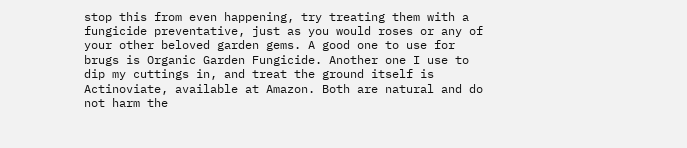stop this from even happening, try treating them with a fungicide preventative, just as you would roses or any of your other beloved garden gems. A good one to use for brugs is Organic Garden Fungicide. Another one I use to dip my cuttings in, and treat the ground itself is Actinoviate, available at Amazon. Both are natural and do not harm the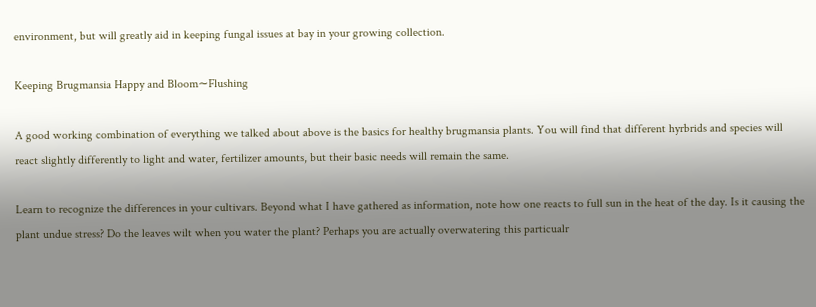environment, but will greatly aid in keeping fungal issues at bay in your growing collection.

Keeping Brugmansia Happy and Bloom∼Flushing

A good working combination of everything we talked about above is the basics for healthy brugmansia plants. You will find that different hyrbrids and species will react slightly differently to light and water, fertilizer amounts, but their basic needs will remain the same.

Learn to recognize the differences in your cultivars. Beyond what I have gathered as information, note how one reacts to full sun in the heat of the day. Is it causing the plant undue stress? Do the leaves wilt when you water the plant? Perhaps you are actually overwatering this particualr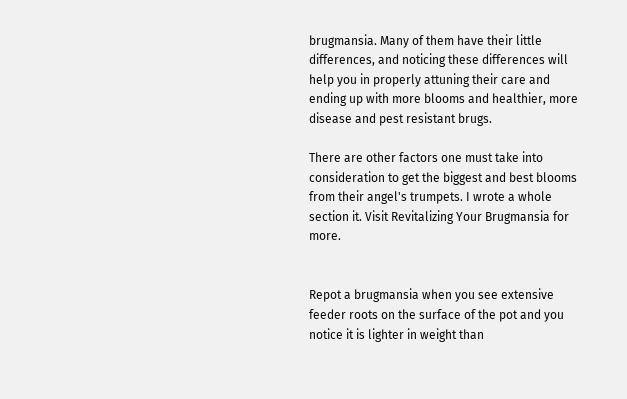brugmansia. Many of them have their little differences, and noticing these differences will help you in properly attuning their care and ending up with more blooms and healthier, more disease and pest resistant brugs.

There are other factors one must take into consideration to get the biggest and best blooms from their angel's trumpets. I wrote a whole section it. Visit Revitalizing Your Brugmansia for more.


Repot a brugmansia when you see extensive feeder roots on the surface of the pot and you notice it is lighter in weight than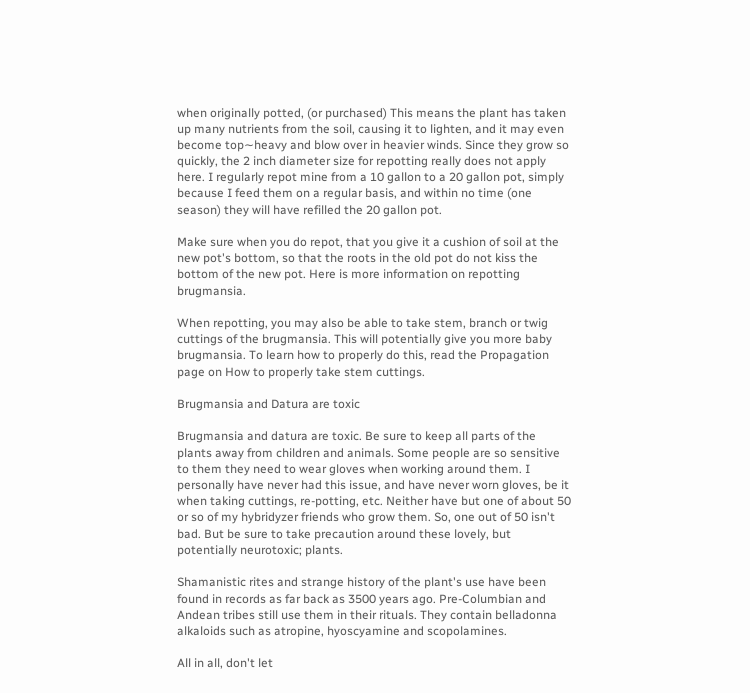when originally potted, (or purchased) This means the plant has taken up many nutrients from the soil, causing it to lighten, and it may even become top∼heavy and blow over in heavier winds. Since they grow so quickly, the 2 inch diameter size for repotting really does not apply here. I regularly repot mine from a 10 gallon to a 20 gallon pot, simply because I feed them on a regular basis, and within no time (one season) they will have refilled the 20 gallon pot.

Make sure when you do repot, that you give it a cushion of soil at the new pot's bottom, so that the roots in the old pot do not kiss the bottom of the new pot. Here is more information on repotting brugmansia.

When repotting, you may also be able to take stem, branch or twig cuttings of the brugmansia. This will potentially give you more baby brugmansia. To learn how to properly do this, read the Propagation page on How to properly take stem cuttings.

Brugmansia and Datura are toxic

Brugmansia and datura are toxic. Be sure to keep all parts of the plants away from children and animals. Some people are so sensitive to them they need to wear gloves when working around them. I personally have never had this issue, and have never worn gloves, be it when taking cuttings, re-potting, etc. Neither have but one of about 50 or so of my hybridyzer friends who grow them. So, one out of 50 isn't bad. But be sure to take precaution around these lovely, but potentially neurotoxic; plants.

Shamanistic rites and strange history of the plant's use have been found in records as far back as 3500 years ago. Pre-Columbian and Andean tribes still use them in their rituals. They contain belladonna alkaloids such as atropine, hyoscyamine and scopolamines.

All in all, don't let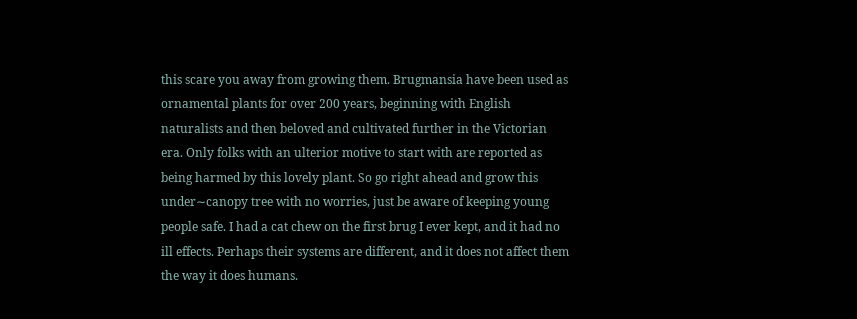this scare you away from growing them. Brugmansia have been used as ornamental plants for over 200 years, beginning with English naturalists and then beloved and cultivated further in the Victorian era. Only folks with an ulterior motive to start with are reported as being harmed by this lovely plant. So go right ahead and grow this under∼canopy tree with no worries, just be aware of keeping young people safe. I had a cat chew on the first brug I ever kept, and it had no ill effects. Perhaps their systems are different, and it does not affect them the way it does humans.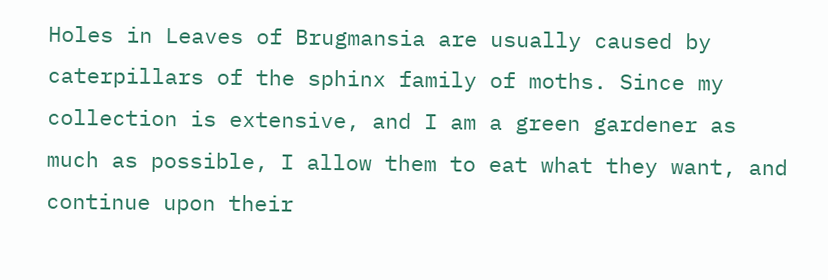Holes in Leaves of Brugmansia are usually caused by caterpillars of the sphinx family of moths. Since my collection is extensive, and I am a green gardener as much as possible, I allow them to eat what they want, and continue upon their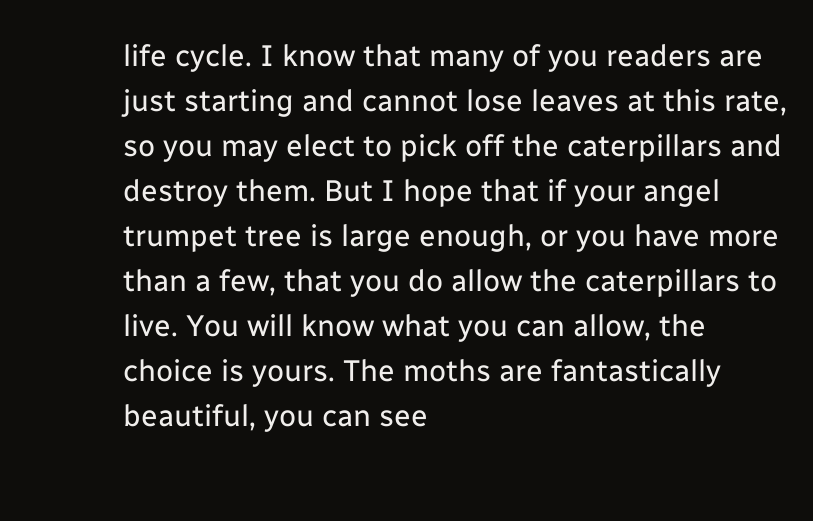life cycle. I know that many of you readers are just starting and cannot lose leaves at this rate, so you may elect to pick off the caterpillars and destroy them. But I hope that if your angel trumpet tree is large enough, or you have more than a few, that you do allow the caterpillars to live. You will know what you can allow, the choice is yours. The moths are fantastically beautiful, you can see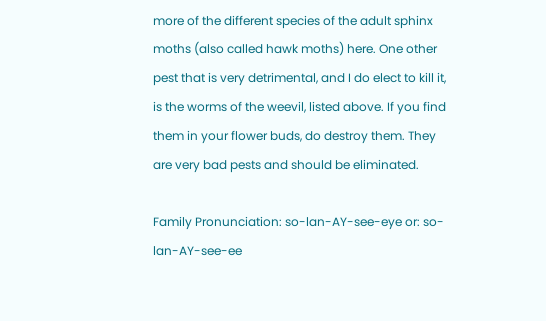more of the different species of the adult sphinx moths (also called hawk moths) here. One other pest that is very detrimental, and I do elect to kill it, is the worms of the weevil, listed above. If you find them in your flower buds, do destroy them. They are very bad pests and should be eliminated.

Family Pronunciation: so-lan-AY-see-eye or: so-lan-AY-see-ee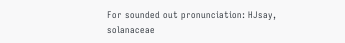For sounded out pronunciation: HJsay, solanaceae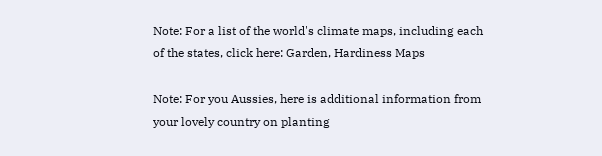Note: For a list of the world's climate maps, including each of the states, click here: Garden, Hardiness Maps

Note: For you Aussies, here is additional information from your lovely country on planting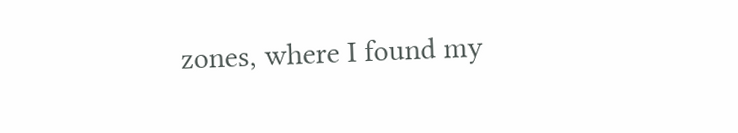zones, where I found my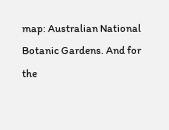map: Australian National Botanic Gardens. And for the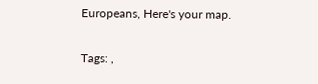Europeans, Here's your map.

Tags: ,